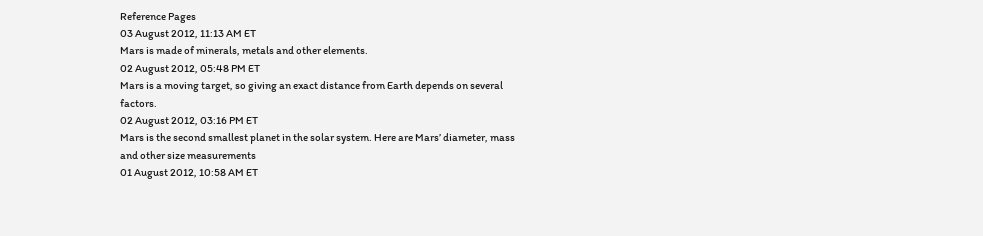Reference Pages
03 August 2012, 11:13 AM ET
Mars is made of minerals, metals and other elements.
02 August 2012, 05:48 PM ET
Mars is a moving target, so giving an exact distance from Earth depends on several factors.
02 August 2012, 03:16 PM ET
Mars is the second smallest planet in the solar system. Here are Mars’ diameter, mass and other size measurements
01 August 2012, 10:58 AM ET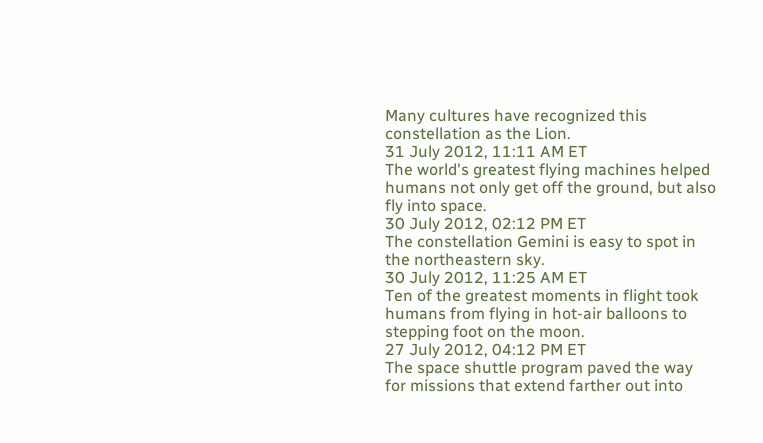Many cultures have recognized this constellation as the Lion.
31 July 2012, 11:11 AM ET
The world's greatest flying machines helped humans not only get off the ground, but also fly into space.
30 July 2012, 02:12 PM ET
The constellation Gemini is easy to spot in the northeastern sky.
30 July 2012, 11:25 AM ET
Ten of the greatest moments in flight took humans from flying in hot-air balloons to stepping foot on the moon.
27 July 2012, 04:12 PM ET
The space shuttle program paved the way for missions that extend farther out into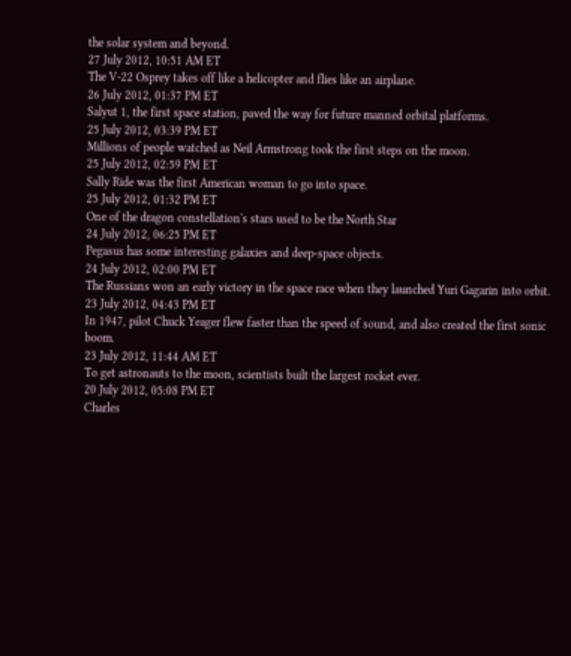the solar system and beyond.
27 July 2012, 10:51 AM ET
The V-22 Osprey takes off like a helicopter and flies like an airplane.
26 July 2012, 01:37 PM ET
Salyut 1, the first space station, paved the way for future manned orbital platforms.
25 July 2012, 03:39 PM ET
Millions of people watched as Neil Armstrong took the first steps on the moon.
25 July 2012, 02:59 PM ET
Sally Ride was the first American woman to go into space.
25 July 2012, 01:32 PM ET
One of the dragon constellation's stars used to be the North Star
24 July 2012, 06:25 PM ET
Pegasus has some interesting galaxies and deep-space objects.
24 July 2012, 02:00 PM ET
The Russians won an early victory in the space race when they launched Yuri Gagarin into orbit.
23 July 2012, 04:43 PM ET
In 1947, pilot Chuck Yeager flew faster than the speed of sound, and also created the first sonic boom.
23 July 2012, 11:44 AM ET
To get astronauts to the moon, scientists built the largest rocket ever.
20 July 2012, 05:08 PM ET
Charles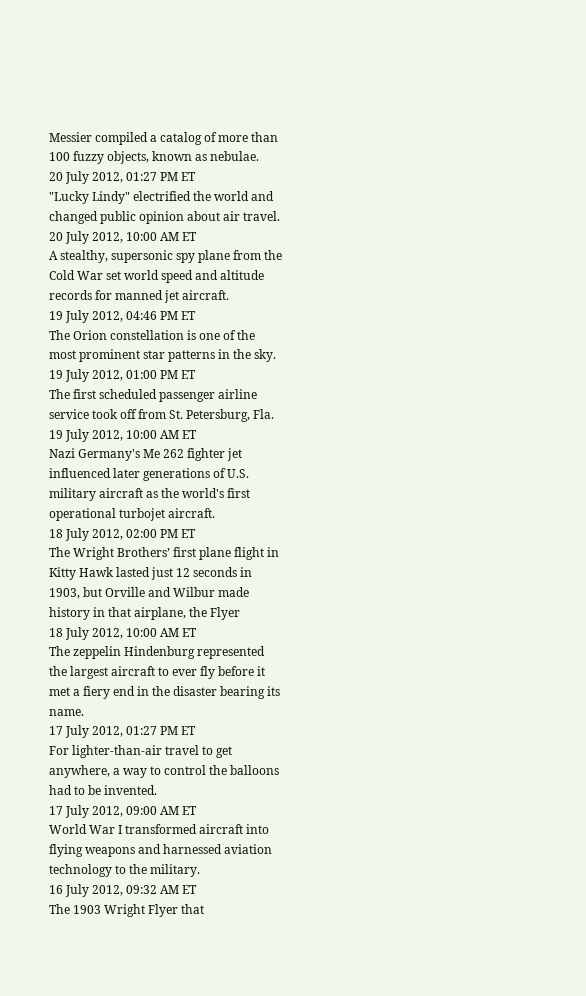Messier compiled a catalog of more than 100 fuzzy objects, known as nebulae.
20 July 2012, 01:27 PM ET
"Lucky Lindy" electrified the world and changed public opinion about air travel.
20 July 2012, 10:00 AM ET
A stealthy, supersonic spy plane from the Cold War set world speed and altitude records for manned jet aircraft.
19 July 2012, 04:46 PM ET
The Orion constellation is one of the most prominent star patterns in the sky.
19 July 2012, 01:00 PM ET
The first scheduled passenger airline service took off from St. Petersburg, Fla.
19 July 2012, 10:00 AM ET
Nazi Germany's Me 262 fighter jet influenced later generations of U.S. military aircraft as the world's first operational turbojet aircraft.
18 July 2012, 02:00 PM ET
The Wright Brothers’ first plane flight in Kitty Hawk lasted just 12 seconds in 1903, but Orville and Wilbur made history in that airplane, the Flyer
18 July 2012, 10:00 AM ET
The zeppelin Hindenburg represented the largest aircraft to ever fly before it met a fiery end in the disaster bearing its name.
17 July 2012, 01:27 PM ET
For lighter-than-air travel to get anywhere, a way to control the balloons had to be invented.
17 July 2012, 09:00 AM ET
World War I transformed aircraft into flying weapons and harnessed aviation technology to the military.
16 July 2012, 09:32 AM ET
The 1903 Wright Flyer that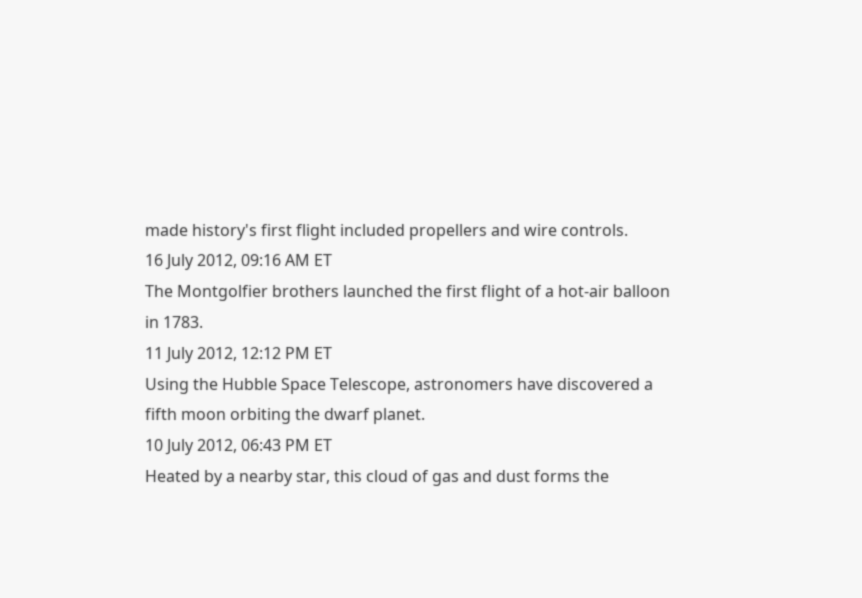made history's first flight included propellers and wire controls.
16 July 2012, 09:16 AM ET
The Montgolfier brothers launched the first flight of a hot-air balloon in 1783.
11 July 2012, 12:12 PM ET
Using the Hubble Space Telescope, astronomers have discovered a fifth moon orbiting the dwarf planet.
10 July 2012, 06:43 PM ET
Heated by a nearby star, this cloud of gas and dust forms the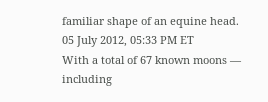familiar shape of an equine head.
05 July 2012, 05:33 PM ET
With a total of 67 known moons — including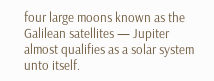four large moons known as the Galilean satellites — Jupiter almost qualifies as a solar system unto itself.